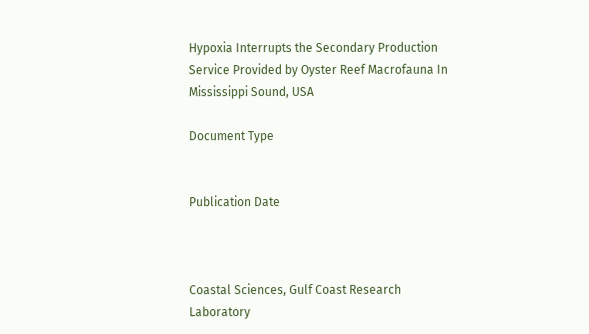Hypoxia Interrupts the Secondary Production Service Provided by Oyster Reef Macrofauna In Mississippi Sound, USA

Document Type


Publication Date



Coastal Sciences, Gulf Coast Research Laboratory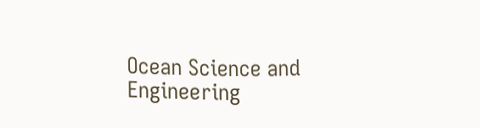Ocean Science and Engineering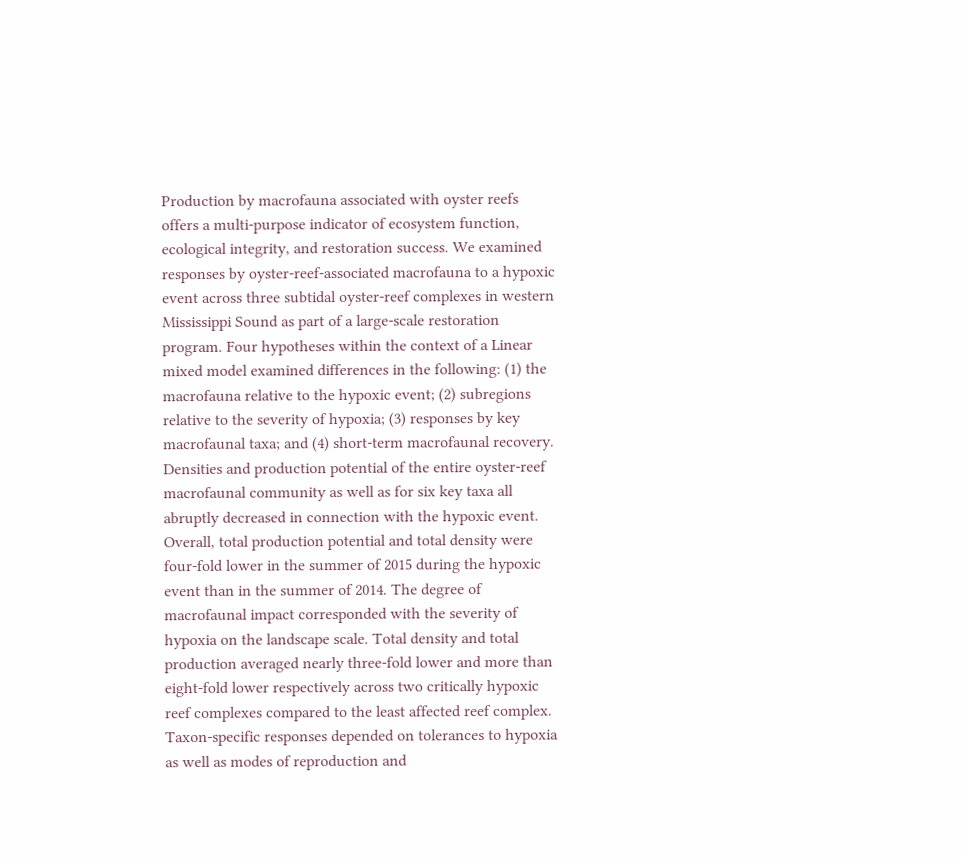Production by macrofauna associated with oyster reefs offers a multi-purpose indicator of ecosystem function, ecological integrity, and restoration success. We examined responses by oyster-reef-associated macrofauna to a hypoxic event across three subtidal oyster-reef complexes in western Mississippi Sound as part of a large-scale restoration program. Four hypotheses within the context of a Linear mixed model examined differences in the following: (1) the macrofauna relative to the hypoxic event; (2) subregions relative to the severity of hypoxia; (3) responses by key macrofaunal taxa; and (4) short-term macrofaunal recovery. Densities and production potential of the entire oyster-reef macrofaunal community as well as for six key taxa all abruptly decreased in connection with the hypoxic event. Overall, total production potential and total density were four-fold lower in the summer of 2015 during the hypoxic event than in the summer of 2014. The degree of macrofaunal impact corresponded with the severity of hypoxia on the landscape scale. Total density and total production averaged nearly three-fold lower and more than eight-fold lower respectively across two critically hypoxic reef complexes compared to the least affected reef complex. Taxon-specific responses depended on tolerances to hypoxia as well as modes of reproduction and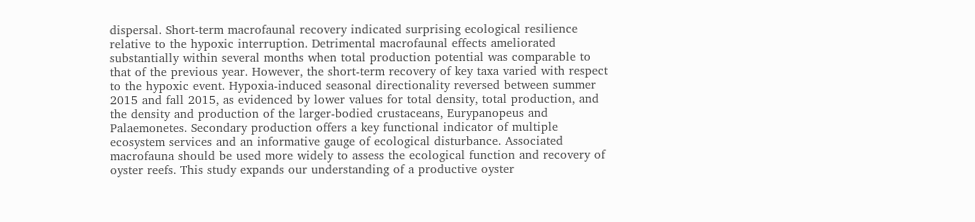dispersal. Short-term macrofaunal recovery indicated surprising ecological resilience relative to the hypoxic interruption. Detrimental macrofaunal effects ameliorated substantially within several months when total production potential was comparable to that of the previous year. However, the short-term recovery of key taxa varied with respect to the hypoxic event. Hypoxia-induced seasonal directionality reversed between summer 2015 and fall 2015, as evidenced by lower values for total density, total production, and the density and production of the larger-bodied crustaceans, Eurypanopeus and Palaemonetes. Secondary production offers a key functional indicator of multiple ecosystem services and an informative gauge of ecological disturbance. Associated macrofauna should be used more widely to assess the ecological function and recovery of oyster reefs. This study expands our understanding of a productive oyster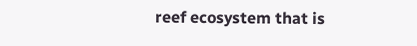reef ecosystem that is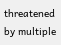threatened by multiple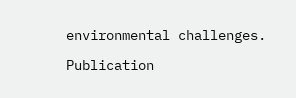environmental challenges.

Publication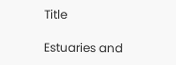Title

Estuaries and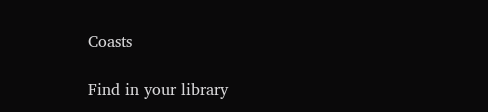Coasts

Find in your library